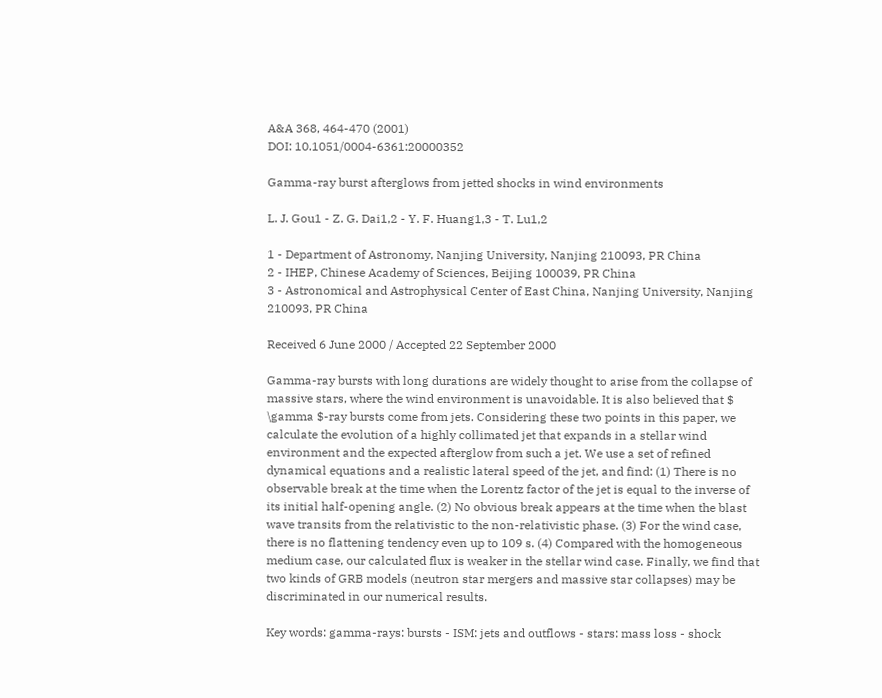A&A 368, 464-470 (2001)
DOI: 10.1051/0004-6361:20000352

Gamma-ray burst afterglows from jetted shocks in wind environments

L. J. Gou1 - Z. G. Dai1,2 - Y. F. Huang1,3 - T. Lu1,2

1 - Department of Astronomy, Nanjing University, Nanjing 210093, PR China
2 - IHEP, Chinese Academy of Sciences, Beijing 100039, PR China
3 - Astronomical and Astrophysical Center of East China, Nanjing University, Nanjing 210093, PR China

Received 6 June 2000 / Accepted 22 September 2000

Gamma-ray bursts with long durations are widely thought to arise from the collapse of massive stars, where the wind environment is unavoidable. It is also believed that $ \gamma $-ray bursts come from jets. Considering these two points in this paper, we calculate the evolution of a highly collimated jet that expands in a stellar wind environment and the expected afterglow from such a jet. We use a set of refined dynamical equations and a realistic lateral speed of the jet, and find: (1) There is no observable break at the time when the Lorentz factor of the jet is equal to the inverse of its initial half-opening angle. (2) No obvious break appears at the time when the blast wave transits from the relativistic to the non-relativistic phase. (3) For the wind case, there is no flattening tendency even up to 109 s. (4) Compared with the homogeneous medium case, our calculated flux is weaker in the stellar wind case. Finally, we find that two kinds of GRB models (neutron star mergers and massive star collapses) may be discriminated in our numerical results.

Key words: gamma-rays: bursts - ISM: jets and outflows - stars: mass loss - shock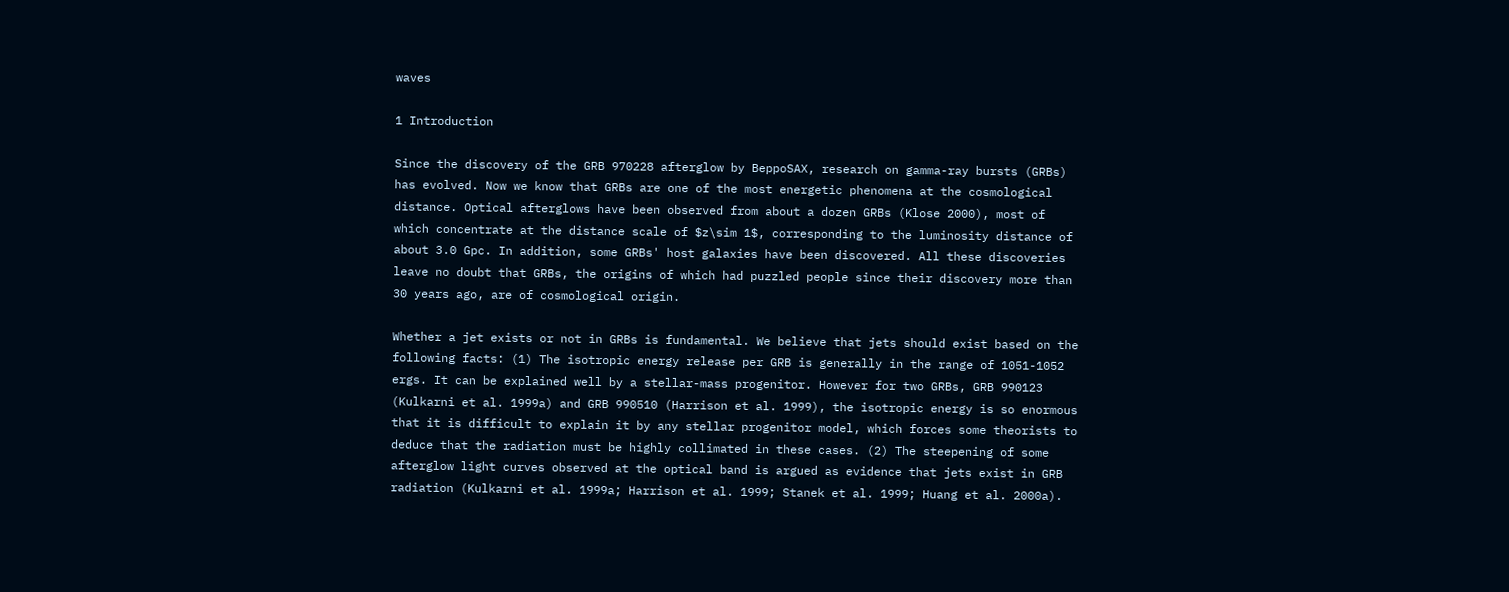waves

1 Introduction

Since the discovery of the GRB 970228 afterglow by BeppoSAX, research on gamma-ray bursts (GRBs) has evolved. Now we know that GRBs are one of the most energetic phenomena at the cosmological distance. Optical afterglows have been observed from about a dozen GRBs (Klose 2000), most of which concentrate at the distance scale of $z\sim 1$, corresponding to the luminosity distance of about 3.0 Gpc. In addition, some GRBs' host galaxies have been discovered. All these discoveries leave no doubt that GRBs, the origins of which had puzzled people since their discovery more than 30 years ago, are of cosmological origin.

Whether a jet exists or not in GRBs is fundamental. We believe that jets should exist based on the following facts: (1) The isotropic energy release per GRB is generally in the range of 1051-1052 ergs. It can be explained well by a stellar-mass progenitor. However for two GRBs, GRB 990123 (Kulkarni et al. 1999a) and GRB 990510 (Harrison et al. 1999), the isotropic energy is so enormous that it is difficult to explain it by any stellar progenitor model, which forces some theorists to deduce that the radiation must be highly collimated in these cases. (2) The steepening of some afterglow light curves observed at the optical band is argued as evidence that jets exist in GRB radiation (Kulkarni et al. 1999a; Harrison et al. 1999; Stanek et al. 1999; Huang et al. 2000a).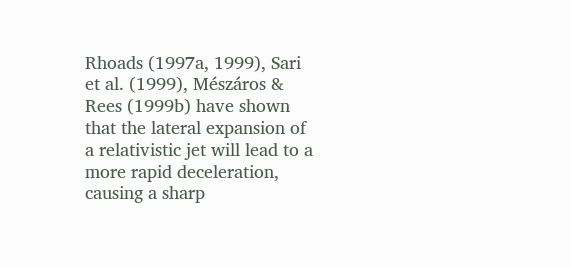Rhoads (1997a, 1999), Sari et al. (1999), Mészáros & Rees (1999b) have shown that the lateral expansion of a relativistic jet will lead to a more rapid deceleration, causing a sharp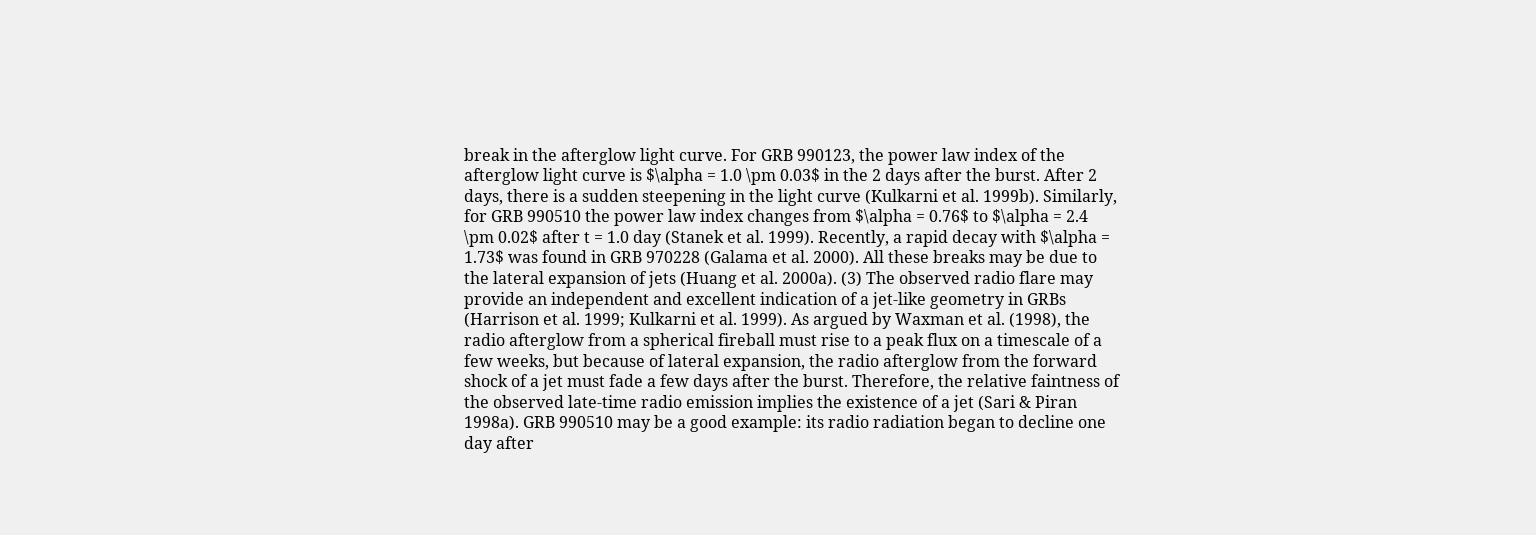break in the afterglow light curve. For GRB 990123, the power law index of the afterglow light curve is $\alpha = 1.0 \pm 0.03$ in the 2 days after the burst. After 2 days, there is a sudden steepening in the light curve (Kulkarni et al. 1999b). Similarly, for GRB 990510 the power law index changes from $\alpha = 0.76$ to $\alpha = 2.4 \pm 0.02$ after t = 1.0 day (Stanek et al. 1999). Recently, a rapid decay with $\alpha = 1.73$ was found in GRB 970228 (Galama et al. 2000). All these breaks may be due to the lateral expansion of jets (Huang et al. 2000a). (3) The observed radio flare may provide an independent and excellent indication of a jet-like geometry in GRBs (Harrison et al. 1999; Kulkarni et al. 1999). As argued by Waxman et al. (1998), the radio afterglow from a spherical fireball must rise to a peak flux on a timescale of a few weeks, but because of lateral expansion, the radio afterglow from the forward shock of a jet must fade a few days after the burst. Therefore, the relative faintness of the observed late-time radio emission implies the existence of a jet (Sari & Piran 1998a). GRB 990510 may be a good example: its radio radiation began to decline one day after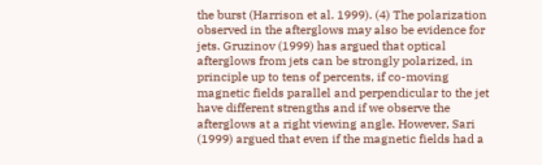the burst (Harrison et al. 1999). (4) The polarization observed in the afterglows may also be evidence for jets. Gruzinov (1999) has argued that optical afterglows from jets can be strongly polarized, in principle up to tens of percents, if co-moving magnetic fields parallel and perpendicular to the jet have different strengths and if we observe the afterglows at a right viewing angle. However, Sari (1999) argued that even if the magnetic fields had a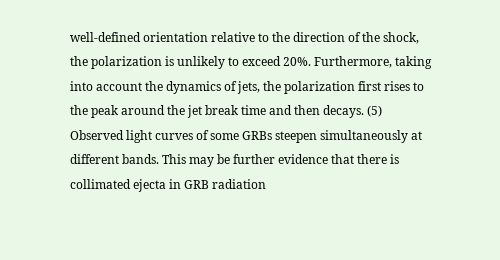well-defined orientation relative to the direction of the shock, the polarization is unlikely to exceed 20%. Furthermore, taking into account the dynamics of jets, the polarization first rises to the peak around the jet break time and then decays. (5) Observed light curves of some GRBs steepen simultaneously at different bands. This may be further evidence that there is collimated ejecta in GRB radiation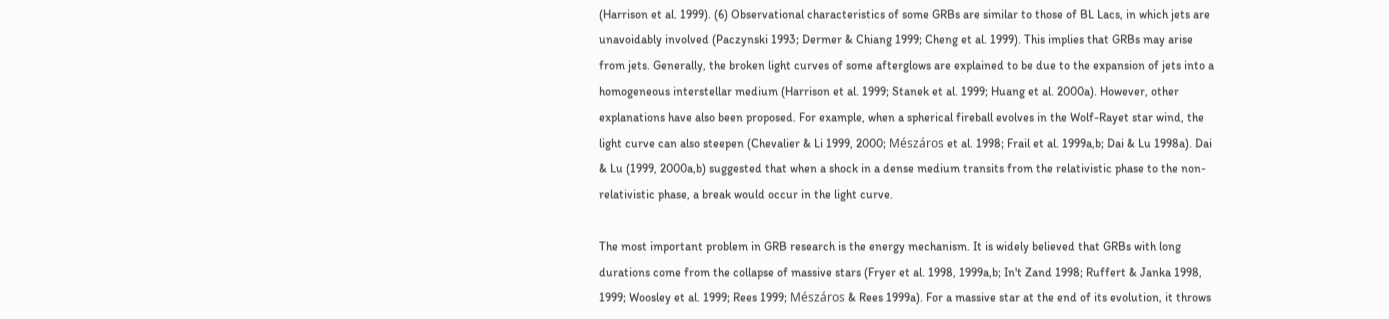(Harrison et al. 1999). (6) Observational characteristics of some GRBs are similar to those of BL Lacs, in which jets are unavoidably involved (Paczynski 1993; Dermer & Chiang 1999; Cheng et al. 1999). This implies that GRBs may arise from jets. Generally, the broken light curves of some afterglows are explained to be due to the expansion of jets into a homogeneous interstellar medium (Harrison et al. 1999; Stanek et al. 1999; Huang et al. 2000a). However, other explanations have also been proposed. For example, when a spherical fireball evolves in the Wolf-Rayet star wind, the light curve can also steepen (Chevalier & Li 1999, 2000; Mészáros et al. 1998; Frail et al. 1999a,b; Dai & Lu 1998a). Dai & Lu (1999, 2000a,b) suggested that when a shock in a dense medium transits from the relativistic phase to the non-relativistic phase, a break would occur in the light curve.

The most important problem in GRB research is the energy mechanism. It is widely believed that GRBs with long durations come from the collapse of massive stars (Fryer et al. 1998, 1999a,b; In't Zand 1998; Ruffert & Janka 1998, 1999; Woosley et al. 1999; Rees 1999; Mészáros & Rees 1999a). For a massive star at the end of its evolution, it throws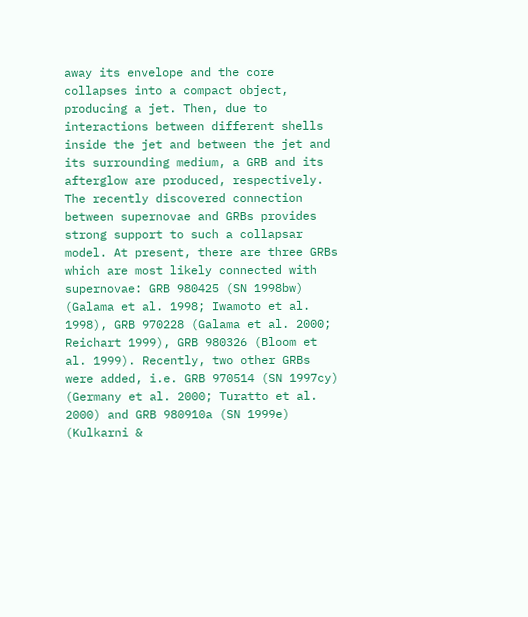away its envelope and the core collapses into a compact object, producing a jet. Then, due to interactions between different shells inside the jet and between the jet and its surrounding medium, a GRB and its afterglow are produced, respectively. The recently discovered connection between supernovae and GRBs provides strong support to such a collapsar model. At present, there are three GRBs which are most likely connected with supernovae: GRB 980425 (SN 1998bw) (Galama et al. 1998; Iwamoto et al. 1998), GRB 970228 (Galama et al. 2000; Reichart 1999), GRB 980326 (Bloom et al. 1999). Recently, two other GRBs were added, i.e. GRB 970514 (SN 1997cy) (Germany et al. 2000; Turatto et al. 2000) and GRB 980910a (SN 1999e) (Kulkarni &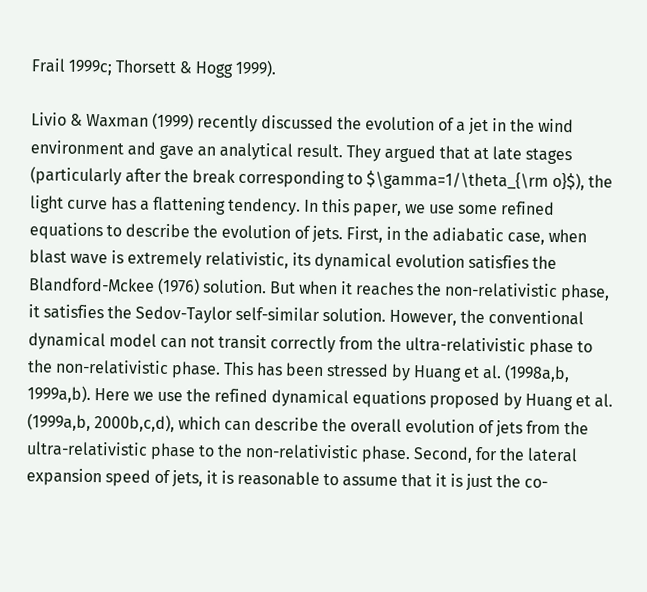Frail 1999c; Thorsett & Hogg 1999).

Livio & Waxman (1999) recently discussed the evolution of a jet in the wind environment and gave an analytical result. They argued that at late stages (particularly after the break corresponding to $\gamma=1/\theta_{\rm o}$), the light curve has a flattening tendency. In this paper, we use some refined equations to describe the evolution of jets. First, in the adiabatic case, when blast wave is extremely relativistic, its dynamical evolution satisfies the Blandford-Mckee (1976) solution. But when it reaches the non-relativistic phase, it satisfies the Sedov-Taylor self-similar solution. However, the conventional dynamical model can not transit correctly from the ultra-relativistic phase to the non-relativistic phase. This has been stressed by Huang et al. (1998a,b, 1999a,b). Here we use the refined dynamical equations proposed by Huang et al. (1999a,b, 2000b,c,d), which can describe the overall evolution of jets from the ultra-relativistic phase to the non-relativistic phase. Second, for the lateral expansion speed of jets, it is reasonable to assume that it is just the co-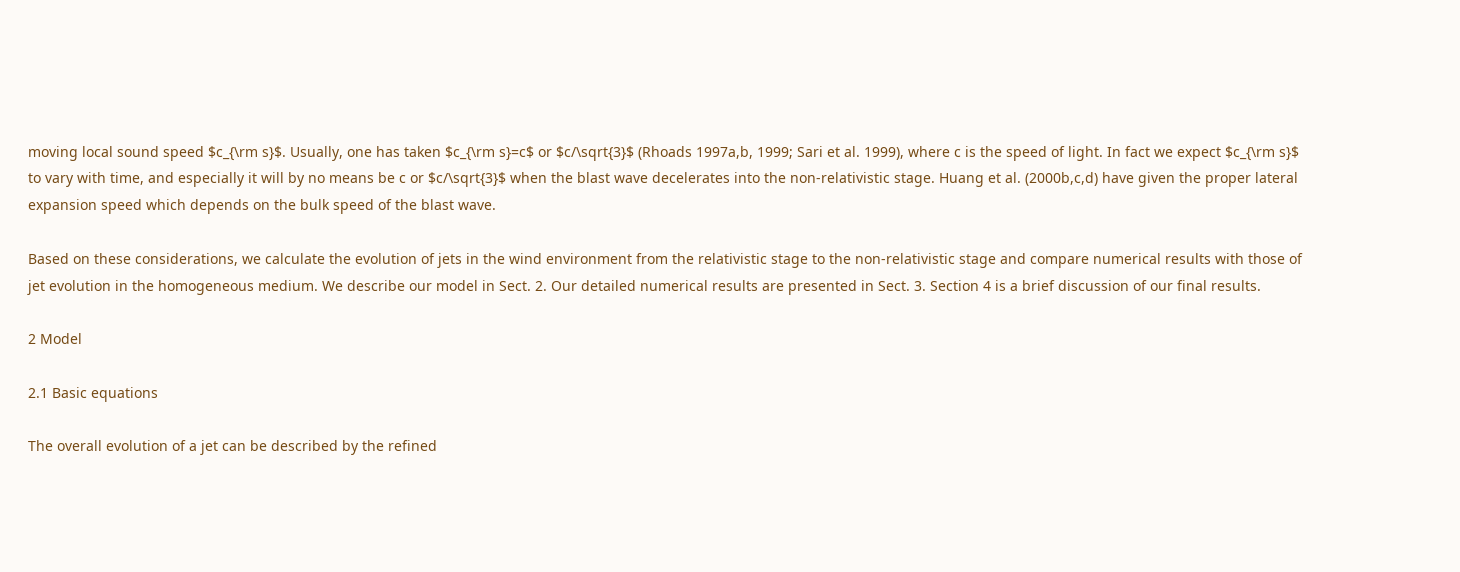moving local sound speed $c_{\rm s}$. Usually, one has taken $c_{\rm s}=c$ or $c/\sqrt{3}$ (Rhoads 1997a,b, 1999; Sari et al. 1999), where c is the speed of light. In fact we expect $c_{\rm s}$ to vary with time, and especially it will by no means be c or $c/\sqrt{3}$ when the blast wave decelerates into the non-relativistic stage. Huang et al. (2000b,c,d) have given the proper lateral expansion speed which depends on the bulk speed of the blast wave.

Based on these considerations, we calculate the evolution of jets in the wind environment from the relativistic stage to the non-relativistic stage and compare numerical results with those of jet evolution in the homogeneous medium. We describe our model in Sect. 2. Our detailed numerical results are presented in Sect. 3. Section 4 is a brief discussion of our final results.

2 Model

2.1 Basic equations

The overall evolution of a jet can be described by the refined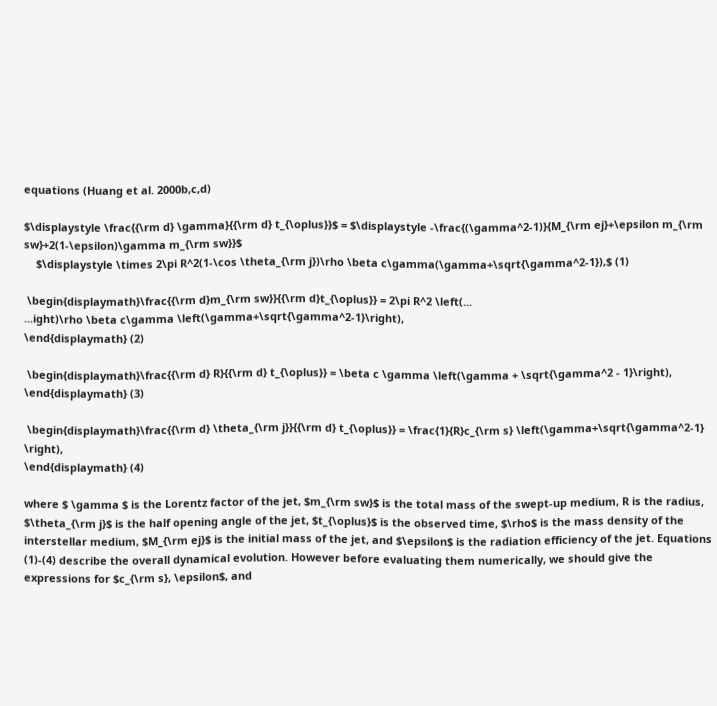equations (Huang et al. 2000b,c,d)

$\displaystyle \frac{{\rm d} \gamma}{{\rm d} t_{\oplus}}$ = $\displaystyle -\frac{(\gamma^2-1)}{M_{\rm ej}+\epsilon m_{\rm sw}+2(1-\epsilon)\gamma m_{\rm sw}}$
    $\displaystyle \times 2\pi R^2(1-\cos \theta_{\rm j})\rho \beta c\gamma(\gamma+\sqrt{\gamma^2-1}),$ (1)

 \begin{displaymath}\frac{{\rm d}m_{\rm sw}}{{\rm d}t_{\oplus}} = 2\pi R^2 \left(...
...ight)\rho \beta c\gamma \left(\gamma+\sqrt{\gamma^2-1}\right),
\end{displaymath} (2)

 \begin{displaymath}\frac{{\rm d} R}{{\rm d} t_{\oplus}} = \beta c \gamma \left(\gamma + \sqrt{\gamma^2 - 1}\right),
\end{displaymath} (3)

 \begin{displaymath}\frac{{\rm d} \theta_{\rm j}}{{\rm d} t_{\oplus}} = \frac{1}{R}c_{\rm s} \left(\gamma+\sqrt{\gamma^2-1} \right),
\end{displaymath} (4)

where $ \gamma $ is the Lorentz factor of the jet, $m_{\rm sw}$ is the total mass of the swept-up medium, R is the radius, $\theta_{\rm j}$ is the half opening angle of the jet, $t_{\oplus}$ is the observed time, $\rho$ is the mass density of the interstellar medium, $M_{\rm ej}$ is the initial mass of the jet, and $\epsilon$ is the radiation efficiency of the jet. Equations (1)-(4) describe the overall dynamical evolution. However before evaluating them numerically, we should give the expressions for $c_{\rm s}, \epsilon$, and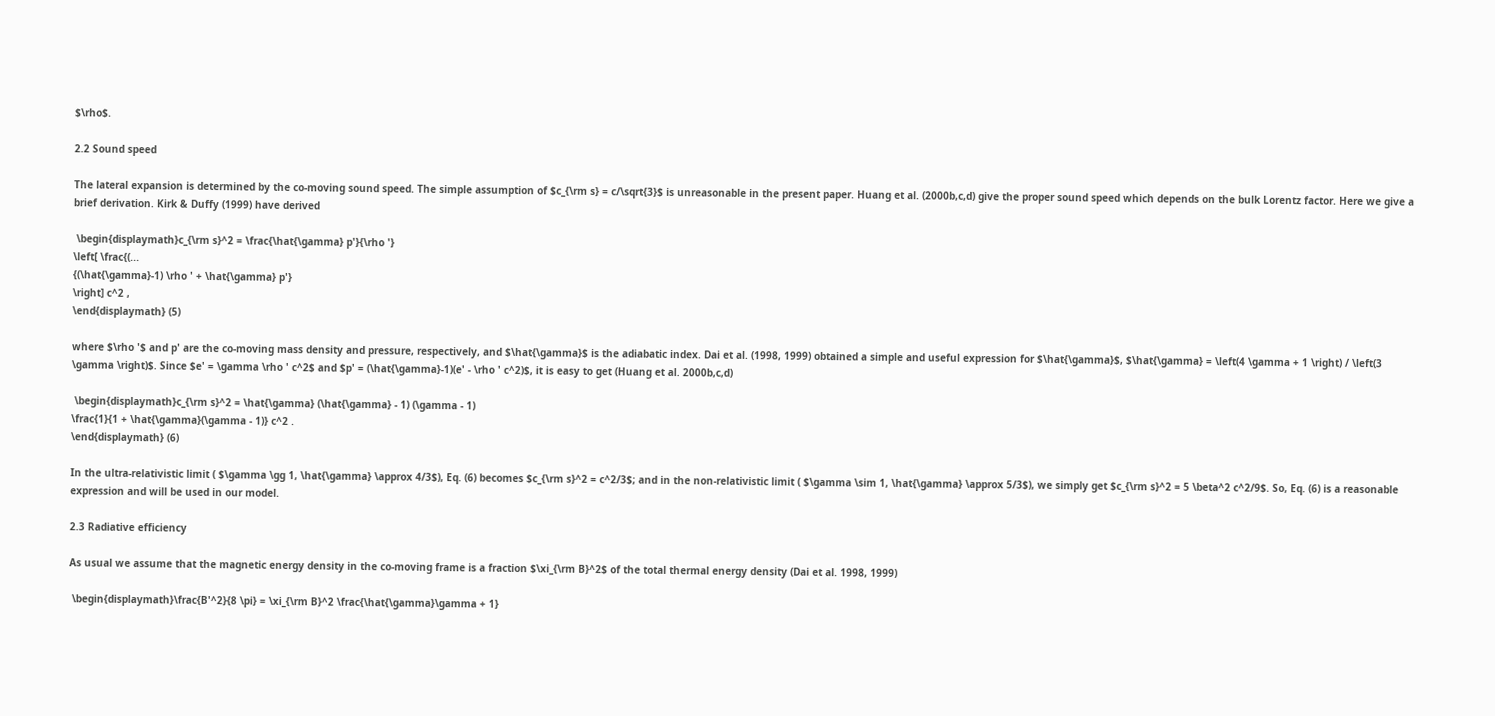$\rho$.

2.2 Sound speed

The lateral expansion is determined by the co-moving sound speed. The simple assumption of $c_{\rm s} = c/\sqrt{3}$ is unreasonable in the present paper. Huang et al. (2000b,c,d) give the proper sound speed which depends on the bulk Lorentz factor. Here we give a brief derivation. Kirk & Duffy (1999) have derived

 \begin{displaymath}c_{\rm s}^2 = \frac{\hat{\gamma} p'}{\rho '}
\left[ \frac{(...
{(\hat{\gamma}-1) \rho ' + \hat{\gamma} p'}
\right] c^2 ,
\end{displaymath} (5)

where $\rho '$ and p' are the co-moving mass density and pressure, respectively, and $\hat{\gamma}$ is the adiabatic index. Dai et al. (1998, 1999) obtained a simple and useful expression for $\hat{\gamma}$, $\hat{\gamma} = \left(4 \gamma + 1 \right) / \left(3 \gamma \right)$. Since $e' = \gamma \rho ' c^2$ and $p' = (\hat{\gamma}-1)(e' - \rho ' c^2)$, it is easy to get (Huang et al. 2000b,c,d)

 \begin{displaymath}c_{\rm s}^2 = \hat{\gamma} (\hat{\gamma} - 1) (\gamma - 1)
\frac{1}{1 + \hat{\gamma}(\gamma - 1)} c^2 .
\end{displaymath} (6)

In the ultra-relativistic limit ( $\gamma \gg 1, \hat{\gamma} \approx 4/3$), Eq. (6) becomes $c_{\rm s}^2 = c^2/3$; and in the non-relativistic limit ( $\gamma \sim 1, \hat{\gamma} \approx 5/3$), we simply get $c_{\rm s}^2 = 5 \beta^2 c^2/9$. So, Eq. (6) is a reasonable expression and will be used in our model.

2.3 Radiative efficiency

As usual we assume that the magnetic energy density in the co-moving frame is a fraction $\xi_{\rm B}^2$ of the total thermal energy density (Dai et al. 1998, 1999)

 \begin{displaymath}\frac{B'^2}{8 \pi} = \xi_{\rm B}^2 \frac{\hat{\gamma}\gamma + 1}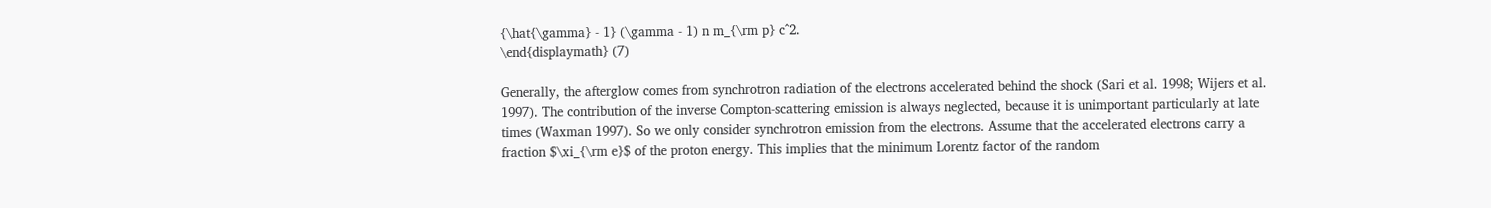{\hat{\gamma} - 1} (\gamma - 1) n m_{\rm p} c^2.
\end{displaymath} (7)

Generally, the afterglow comes from synchrotron radiation of the electrons accelerated behind the shock (Sari et al. 1998; Wijers et al. 1997). The contribution of the inverse Compton-scattering emission is always neglected, because it is unimportant particularly at late times (Waxman 1997). So we only consider synchrotron emission from the electrons. Assume that the accelerated electrons carry a fraction $\xi_{\rm e}$ of the proton energy. This implies that the minimum Lorentz factor of the random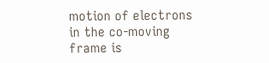motion of electrons in the co-moving frame is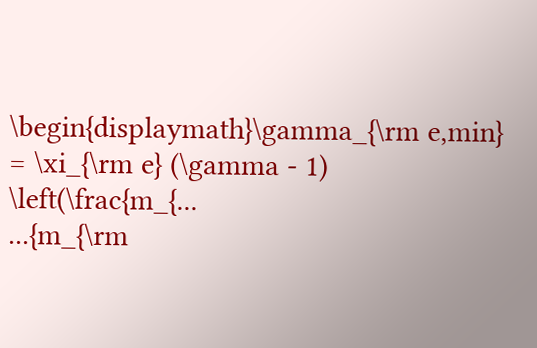\begin{displaymath}\gamma_{\rm e,min} = \xi_{\rm e} (\gamma - 1) \left(\frac{m_{...
...{m_{\rm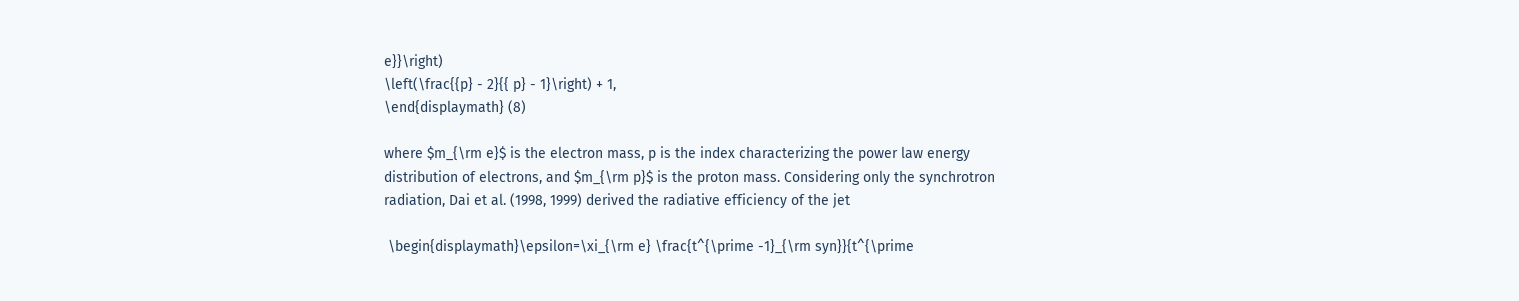e}}\right)
\left(\frac{{p} - 2}{{ p} - 1}\right) + 1,
\end{displaymath} (8)

where $m_{\rm e}$ is the electron mass, p is the index characterizing the power law energy distribution of electrons, and $m_{\rm p}$ is the proton mass. Considering only the synchrotron radiation, Dai et al. (1998, 1999) derived the radiative efficiency of the jet

 \begin{displaymath}\epsilon=\xi_{\rm e} \frac{t^{\prime -1}_{\rm syn}}{t^{\prime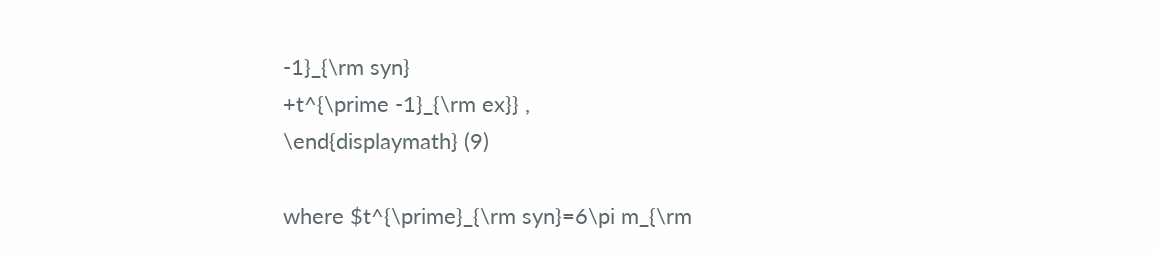-1}_{\rm syn}
+t^{\prime -1}_{\rm ex}} ,
\end{displaymath} (9)

where $t^{\prime}_{\rm syn}=6\pi m_{\rm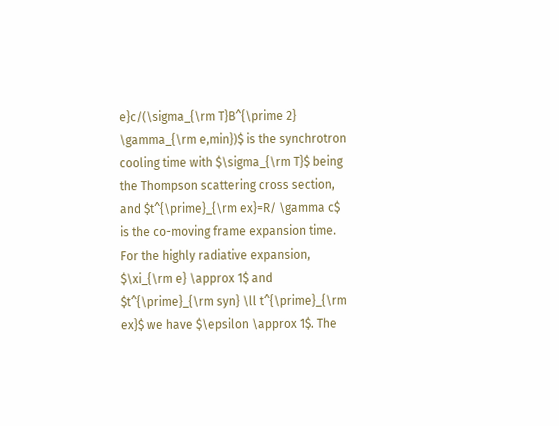e}c/(\sigma_{\rm T}B^{\prime 2}
\gamma_{\rm e,min})$ is the synchrotron cooling time with $\sigma_{\rm T}$ being the Thompson scattering cross section, and $t^{\prime}_{\rm ex}=R/ \gamma c$ is the co-moving frame expansion time. For the highly radiative expansion, $\xi_{\rm e} \approx 1$ and $t^{\prime}_{\rm syn} \ll t^{\prime}_{\rm ex}$ we have $\epsilon \approx 1$. The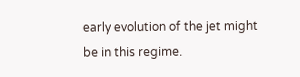early evolution of the jet might be in this regime.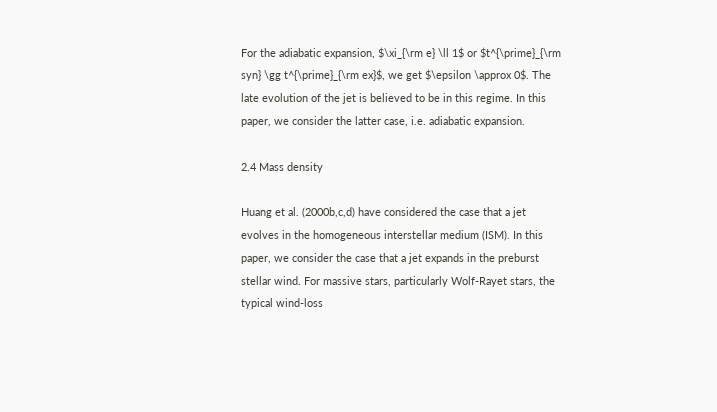For the adiabatic expansion, $\xi_{\rm e} \ll 1$ or $t^{\prime}_{\rm syn} \gg t^{\prime}_{\rm ex}$, we get $\epsilon \approx 0$. The late evolution of the jet is believed to be in this regime. In this paper, we consider the latter case, i.e. adiabatic expansion.

2.4 Mass density

Huang et al. (2000b,c,d) have considered the case that a jet evolves in the homogeneous interstellar medium (ISM). In this paper, we consider the case that a jet expands in the preburst stellar wind. For massive stars, particularly Wolf-Rayet stars, the typical wind-loss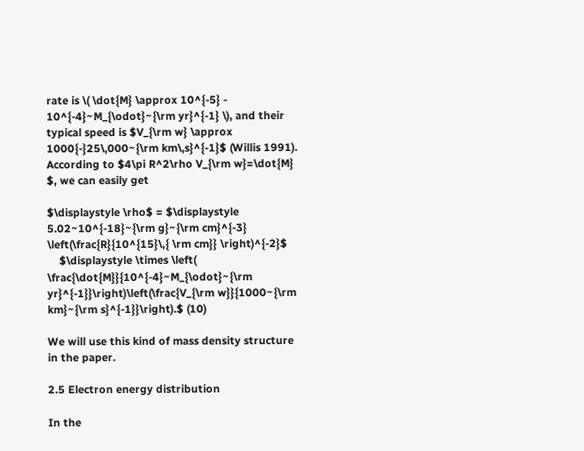rate is \( \dot{M} \approx 10^{-5} - 10^{-4}~M_{\odot}~{\rm yr}^{-1} \), and their typical speed is $V_{\rm w} \approx 1000{-}25\,000~{\rm km\,s}^{-1}$ (Willis 1991). According to $4\pi R^2\rho V_{\rm w}=\dot{M} $, we can easily get

$\displaystyle \rho$ = $\displaystyle 5.02~10^{-18}~{\rm g}~{\rm cm}^{-3} \left(\frac{R}{10^{15}\,{ \rm cm}} \right)^{-2}$
    $\displaystyle \times \left( \frac{\dot{M}}{10^{-4}~M_{\odot}~{\rm yr}^{-1}}\right)\left(\frac{V_{\rm w}}{1000~{\rm km}~{\rm s}^{-1}}\right).$ (10)

We will use this kind of mass density structure in the paper.

2.5 Electron energy distribution

In the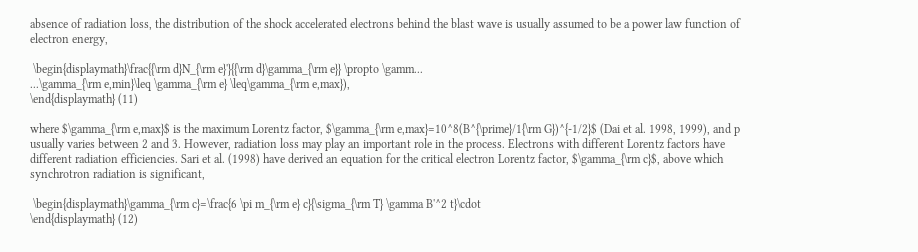absence of radiation loss, the distribution of the shock accelerated electrons behind the blast wave is usually assumed to be a power law function of electron energy,

 \begin{displaymath}\frac{{\rm d}N_{\rm e}'}{{\rm d}\gamma_{\rm e}} \propto \gamm...
...\gamma_{\rm e,min}\leq \gamma_{\rm e} \leq\gamma_{\rm e,max}),
\end{displaymath} (11)

where $\gamma_{\rm e,max}$ is the maximum Lorentz factor, $\gamma_{\rm e,max}=10^8(B^{\prime}/1{\rm G})^{-1/2}$ (Dai et al. 1998, 1999), and p usually varies between 2 and 3. However, radiation loss may play an important role in the process. Electrons with different Lorentz factors have different radiation efficiencies. Sari et al. (1998) have derived an equation for the critical electron Lorentz factor, $\gamma_{\rm c}$, above which synchrotron radiation is significant,

 \begin{displaymath}\gamma_{\rm c}=\frac{6 \pi m_{\rm e} c}{\sigma_{\rm T} \gamma B'^2 t}\cdot
\end{displaymath} (12)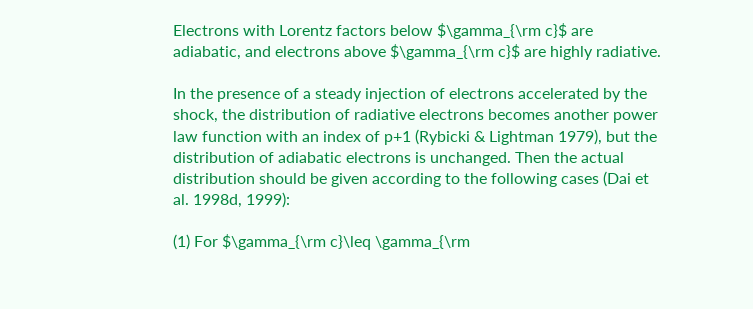Electrons with Lorentz factors below $\gamma_{\rm c}$ are adiabatic, and electrons above $\gamma_{\rm c}$ are highly radiative.

In the presence of a steady injection of electrons accelerated by the shock, the distribution of radiative electrons becomes another power law function with an index of p+1 (Rybicki & Lightman 1979), but the distribution of adiabatic electrons is unchanged. Then the actual distribution should be given according to the following cases (Dai et al. 1998d, 1999):

(1) For $\gamma_{\rm c}\leq \gamma_{\rm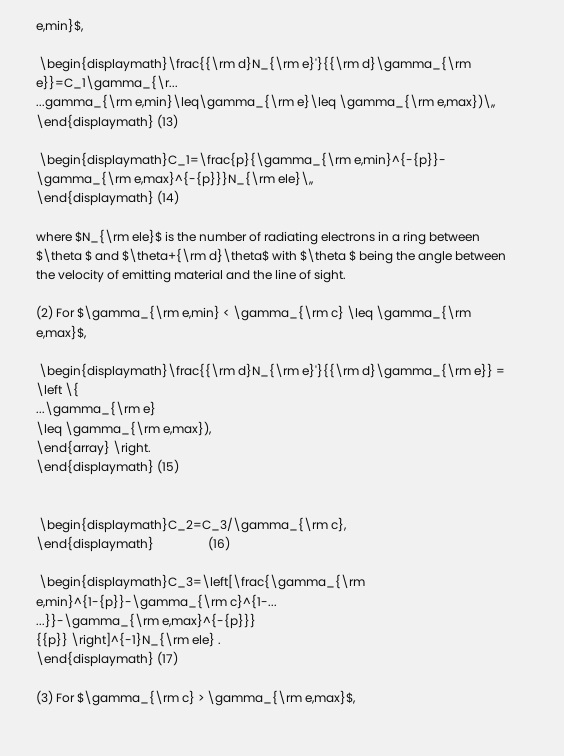e,min}$,

 \begin{displaymath}\frac{{\rm d}N_{\rm e}'}{{\rm d}\gamma_{\rm e}}=C_1\gamma_{\r...
...gamma_{\rm e,min}\leq\gamma_{\rm e}\leq \gamma_{\rm e,max})\,,
\end{displaymath} (13)

 \begin{displaymath}C_1=\frac{p}{\gamma_{\rm e,min}^{-{p}}- \gamma_{\rm e,max}^{-{p}}}N_{\rm ele}\,,
\end{displaymath} (14)

where $N_{\rm ele}$ is the number of radiating electrons in a ring between $\theta $ and $\theta+{\rm d}\theta$ with $\theta $ being the angle between the velocity of emitting material and the line of sight.

(2) For $\gamma_{\rm e,min} < \gamma_{\rm c} \leq \gamma_{\rm e,max}$,

 \begin{displaymath}\frac{{\rm d}N_{\rm e}'}{{\rm d}\gamma_{\rm e}} = \left \{
...\gamma_{\rm e}
\leq \gamma_{\rm e,max}),
\end{array} \right.
\end{displaymath} (15)


 \begin{displaymath}C_2=C_3/\gamma_{\rm c},
\end{displaymath}                  (16)

 \begin{displaymath}C_3=\left[\frac{\gamma_{\rm e,min}^{1-{p}}-\gamma_{\rm c}^{1-...
...}}-\gamma_{\rm e,max}^{-{p}}}
{{p}} \right]^{-1}N_{\rm ele} .
\end{displaymath} (17)

(3) For $\gamma_{\rm c} > \gamma_{\rm e,max}$,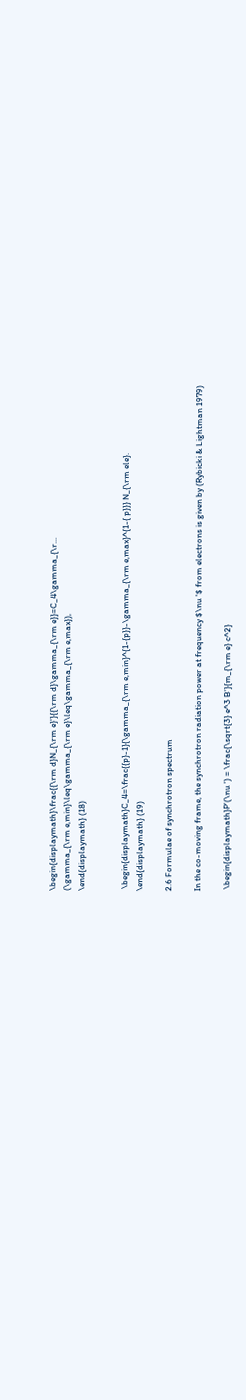\begin{displaymath}\frac{{\rm d}N_{\rm e}'}{{\rm d}\gamma_{\rm e}}=C_4\gamma_{\r...
(\gamma_{\rm e,min}\leq\gamma_{\rm e}\leq\gamma_{\rm e,max}),
\end{displaymath} (18)


 \begin{displaymath}C_4=\frac{{p}-1}{\gamma_{\rm e,min}^{1-{p}}-\gamma_{\rm e,max}^{1-{ p}}} N_{\rm ele}.
\end{displaymath} (19)

2.6 Formulae of synchrotron spectrum

In the co-moving frame, the synchrotron radiation power at frequency $\nu '$ from electrons is given by (Rybicki & Lightman 1979)

 \begin{displaymath}P'(\nu ') = \frac{\sqrt{3} e^3 B'}{m_{\rm e} c^2}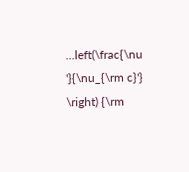...left(\frac{\nu '}{\nu_{\rm c}'} \right) {\rm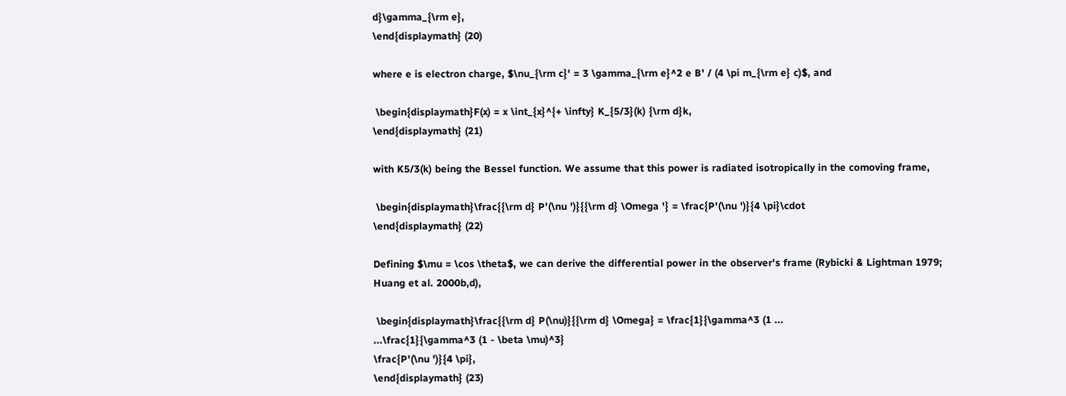d}\gamma_{\rm e},
\end{displaymath} (20)

where e is electron charge, $\nu_{\rm c}' = 3 \gamma_{\rm e}^2 e B' / (4 \pi m_{\rm e} c)$, and

 \begin{displaymath}F(x) = x \int_{x}^{+ \infty} K_{5/3}(k) {\rm d}k,
\end{displaymath} (21)

with K5/3(k) being the Bessel function. We assume that this power is radiated isotropically in the comoving frame,

 \begin{displaymath}\frac{{\rm d} P'(\nu ')}{{\rm d} \Omega '} = \frac{P'(\nu ')}{4 \pi}\cdot
\end{displaymath} (22)

Defining $\mu = \cos \theta$, we can derive the differential power in the observer's frame (Rybicki & Lightman 1979; Huang et al. 2000b,d),

 \begin{displaymath}\frac{{\rm d} P(\nu)}{{\rm d} \Omega} = \frac{1}{\gamma^3 (1 ...
...\frac{1}{\gamma^3 (1 - \beta \mu)^3}
\frac{P'(\nu ')}{4 \pi},
\end{displaymath} (23)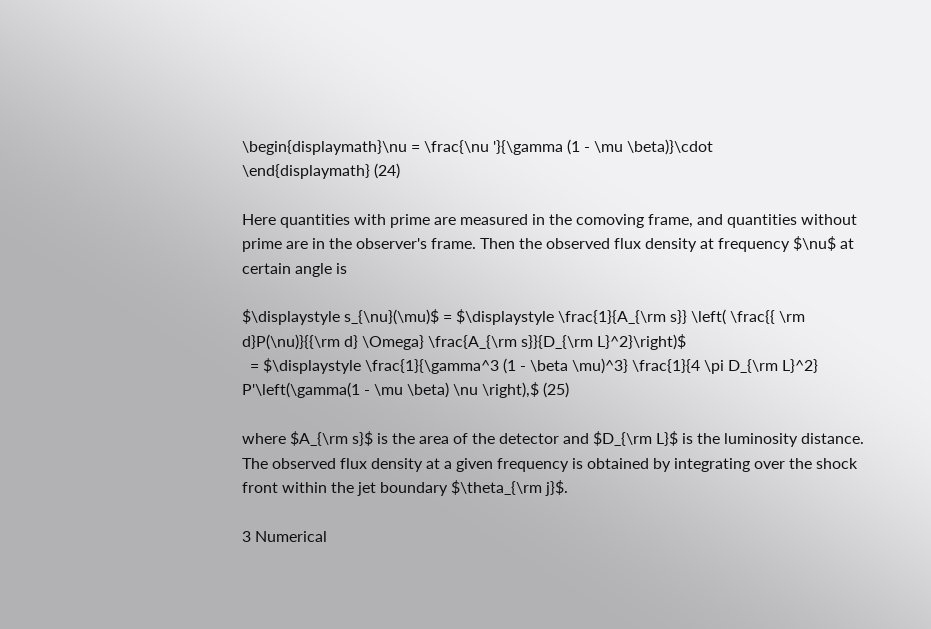\begin{displaymath}\nu = \frac{\nu '}{\gamma (1 - \mu \beta)}\cdot
\end{displaymath} (24)

Here quantities with prime are measured in the comoving frame, and quantities without prime are in the observer's frame. Then the observed flux density at frequency $\nu$ at certain angle is

$\displaystyle s_{\nu}(\mu)$ = $\displaystyle \frac{1}{A_{\rm s}} \left( \frac{{ \rm d}P(\nu)}{{\rm d} \Omega} \frac{A_{\rm s}}{D_{\rm L}^2}\right)$
  = $\displaystyle \frac{1}{\gamma^3 (1 - \beta \mu)^3} \frac{1}{4 \pi D_{\rm L}^2} P'\left(\gamma(1 - \mu \beta) \nu \right),$ (25)

where $A_{\rm s}$ is the area of the detector and $D_{\rm L}$ is the luminosity distance. The observed flux density at a given frequency is obtained by integrating over the shock front within the jet boundary $\theta_{\rm j}$.

3 Numerical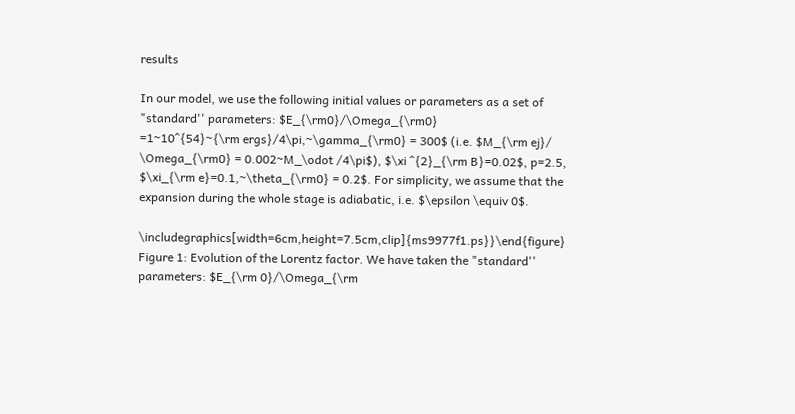results

In our model, we use the following initial values or parameters as a set of "standard'' parameters: $E_{\rm0}/\Omega_{\rm0}
=1~10^{54}~{\rm ergs}/4\pi,~\gamma_{\rm0} = 300$ (i.e. $M_{\rm ej}/ \Omega_{\rm0} = 0.002~M_\odot /4\pi$), $\xi ^{2}_{\rm B}=0.02$, p=2.5, $\xi_{\rm e}=0.1,~\theta_{\rm0} = 0.2$. For simplicity, we assume that the expansion during the whole stage is adiabatic, i.e. $\epsilon \equiv 0$.

\includegraphics[width=6cm,height=7.5cm,clip]{ms9977f1.ps}}\end{figure} Figure 1: Evolution of the Lorentz factor. We have taken the "standard'' parameters: $E_{\rm 0}/\Omega_{\rm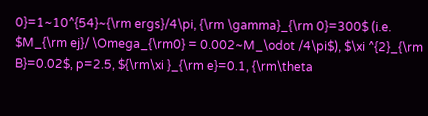0}=1~10^{54}~{\rm ergs}/4\pi, {\rm \gamma}_{\rm 0}=300$ (i.e. $M_{\rm ej}/ \Omega_{\rm0} = 0.002~M_\odot /4\pi$), $\xi ^{2}_{\rm B}=0.02$, p=2.5, ${\rm\xi }_{\rm e}=0.1, {\rm\theta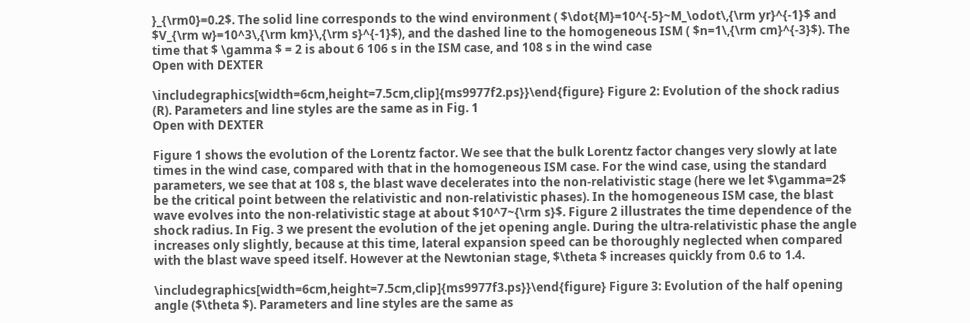}_{\rm0}=0.2$. The solid line corresponds to the wind environment ( $\dot{M}=10^{-5}~M_\odot\,{\rm yr}^{-1}$ and $V_{\rm w}=10^3\,{\rm km}\,{\rm s}^{-1}$), and the dashed line to the homogeneous ISM ( $n=1\,{\rm cm}^{-3}$). The time that $ \gamma $ = 2 is about 6 106 s in the ISM case, and 108 s in the wind case
Open with DEXTER

\includegraphics[width=6cm,height=7.5cm,clip]{ms9977f2.ps}}\end{figure} Figure 2: Evolution of the shock radius (R). Parameters and line styles are the same as in Fig. 1
Open with DEXTER

Figure 1 shows the evolution of the Lorentz factor. We see that the bulk Lorentz factor changes very slowly at late times in the wind case, compared with that in the homogeneous ISM case. For the wind case, using the standard parameters, we see that at 108 s, the blast wave decelerates into the non-relativistic stage (here we let $\gamma=2$ be the critical point between the relativistic and non-relativistic phases). In the homogeneous ISM case, the blast wave evolves into the non-relativistic stage at about $10^7~{\rm s}$. Figure 2 illustrates the time dependence of the shock radius. In Fig. 3 we present the evolution of the jet opening angle. During the ultra-relativistic phase the angle increases only slightly, because at this time, lateral expansion speed can be thoroughly neglected when compared with the blast wave speed itself. However at the Newtonian stage, $\theta $ increases quickly from 0.6 to 1.4.

\includegraphics[width=6cm,height=7.5cm,clip]{ms9977f3.ps}}\end{figure} Figure 3: Evolution of the half opening angle ($\theta $). Parameters and line styles are the same as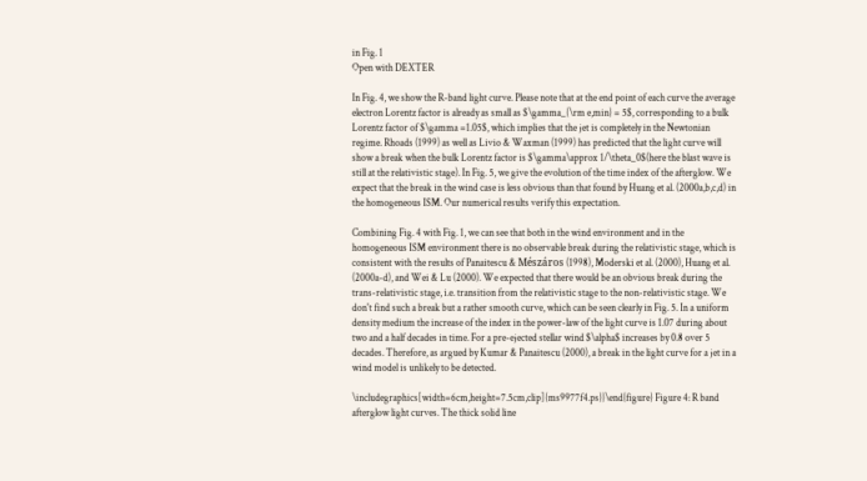in Fig. 1
Open with DEXTER

In Fig. 4, we show the R-band light curve. Please note that at the end point of each curve the average electron Lorentz factor is already as small as $\gamma_{\rm e,min} = 5$, corresponding to a bulk Lorentz factor of $\gamma =1.05$, which implies that the jet is completely in the Newtonian regime. Rhoads (1999) as well as Livio & Waxman (1999) has predicted that the light curve will show a break when the bulk Lorentz factor is $\gamma\approx 1/\theta_0$(here the blast wave is still at the relativistic stage). In Fig. 5, we give the evolution of the time index of the afterglow. We expect that the break in the wind case is less obvious than that found by Huang et al. (2000a,b,c,d) in the homogeneous ISM. Our numerical results verify this expectation.

Combining Fig. 4 with Fig. 1, we can see that both in the wind environment and in the homogeneous ISM environment there is no observable break during the relativistic stage, which is consistent with the results of Panaitescu & Mészáros (1998), Moderski et al. (2000), Huang et al. (2000a-d), and Wei & Lu (2000). We expected that there would be an obvious break during the trans-relativistic stage, i.e. transition from the relativistic stage to the non-relativistic stage. We don't find such a break but a rather smooth curve, which can be seen clearly in Fig. 5. In a uniform density medium the increase of the index in the power-law of the light curve is 1.07 during about two and a half decades in time. For a pre-ejected stellar wind $\alpha$ increases by 0.8 over 5 decades. Therefore, as argued by Kumar & Panaitescu (2000), a break in the light curve for a jet in a wind model is unlikely to be detected.

\includegraphics[width=6cm,height=7.5cm,clip]{ms9977f4.ps}}\end{figure} Figure 4: R band afterglow light curves. The thick solid line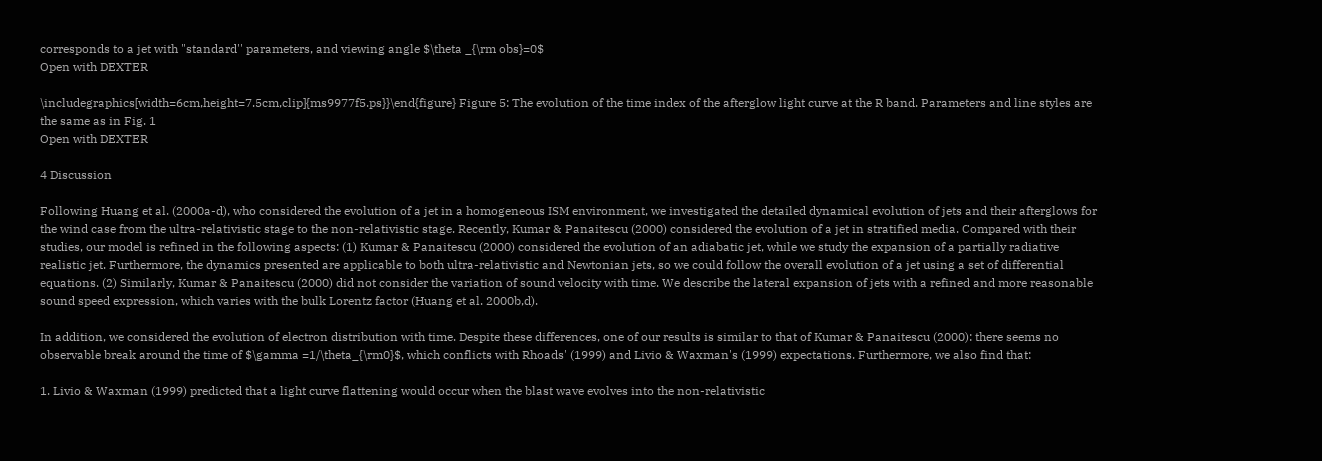corresponds to a jet with "standard'' parameters, and viewing angle $\theta _{\rm obs}=0$
Open with DEXTER

\includegraphics[width=6cm,height=7.5cm,clip]{ms9977f5.ps}}\end{figure} Figure 5: The evolution of the time index of the afterglow light curve at the R band. Parameters and line styles are the same as in Fig. 1
Open with DEXTER

4 Discussion

Following Huang et al. (2000a-d), who considered the evolution of a jet in a homogeneous ISM environment, we investigated the detailed dynamical evolution of jets and their afterglows for the wind case from the ultra-relativistic stage to the non-relativistic stage. Recently, Kumar & Panaitescu (2000) considered the evolution of a jet in stratified media. Compared with their studies, our model is refined in the following aspects: (1) Kumar & Panaitescu (2000) considered the evolution of an adiabatic jet, while we study the expansion of a partially radiative realistic jet. Furthermore, the dynamics presented are applicable to both ultra-relativistic and Newtonian jets, so we could follow the overall evolution of a jet using a set of differential equations. (2) Similarly, Kumar & Panaitescu (2000) did not consider the variation of sound velocity with time. We describe the lateral expansion of jets with a refined and more reasonable sound speed expression, which varies with the bulk Lorentz factor (Huang et al. 2000b,d).

In addition, we considered the evolution of electron distribution with time. Despite these differences, one of our results is similar to that of Kumar & Panaitescu (2000): there seems no observable break around the time of $\gamma =1/\theta_{\rm0}$, which conflicts with Rhoads' (1999) and Livio & Waxman's (1999) expectations. Furthermore, we also find that:

1. Livio & Waxman (1999) predicted that a light curve flattening would occur when the blast wave evolves into the non-relativistic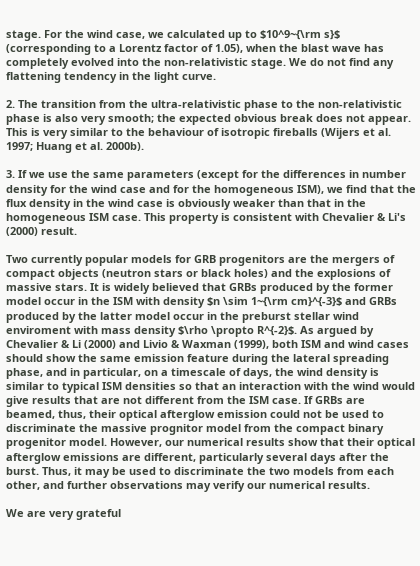stage. For the wind case, we calculated up to $10^9~{\rm s}$ (corresponding to a Lorentz factor of 1.05), when the blast wave has completely evolved into the non-relativistic stage. We do not find any flattening tendency in the light curve.

2. The transition from the ultra-relativistic phase to the non-relativistic phase is also very smooth; the expected obvious break does not appear. This is very similar to the behaviour of isotropic fireballs (Wijers et al. 1997; Huang et al. 2000b).

3. If we use the same parameters (except for the differences in number density for the wind case and for the homogeneous ISM), we find that the flux density in the wind case is obviously weaker than that in the homogeneous ISM case. This property is consistent with Chevalier & Li's (2000) result.

Two currently popular models for GRB progenitors are the mergers of compact objects (neutron stars or black holes) and the explosions of massive stars. It is widely believed that GRBs produced by the former model occur in the ISM with density $n \sim 1~{\rm cm}^{-3}$ and GRBs produced by the latter model occur in the preburst stellar wind enviroment with mass density $\rho \propto R^{-2}$. As argued by Chevalier & Li (2000) and Livio & Waxman (1999), both ISM and wind cases should show the same emission feature during the lateral spreading phase, and in particular, on a timescale of days, the wind density is similar to typical ISM densities so that an interaction with the wind would give results that are not different from the ISM case. If GRBs are beamed, thus, their optical afterglow emission could not be used to discriminate the massive prognitor model from the compact binary progenitor model. However, our numerical results show that their optical afterglow emissions are different, particularly several days after the burst. Thus, it may be used to discriminate the two models from each other, and further observations may verify our numerical results.

We are very grateful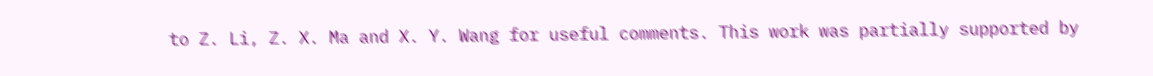to Z. Li, Z. X. Ma and X. Y. Wang for useful comments. This work was partially supported by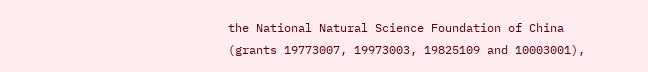the National Natural Science Foundation of China (grants 19773007, 19973003, 19825109 and 10003001),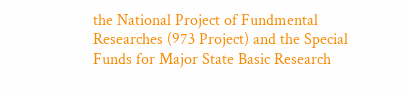the National Project of Fundmental Researches (973 Project) and the Special Funds for Major State Basic Research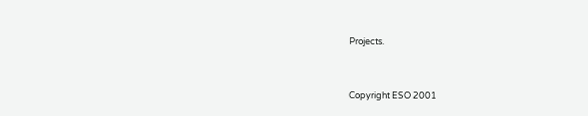Projects.



Copyright ESO 2001